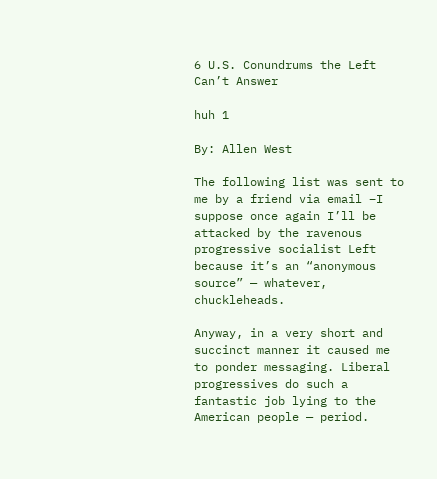6 U.S. Conundrums the Left Can’t Answer

huh 1

By: Allen West

The following list was sent to me by a friend via email –I suppose once again I’ll be attacked by the ravenous progressive socialist Left because it’s an “anonymous source” — whatever, chuckleheads.

Anyway, in a very short and succinct manner it caused me to ponder messaging. Liberal progressives do such a fantastic job lying to the American people — period.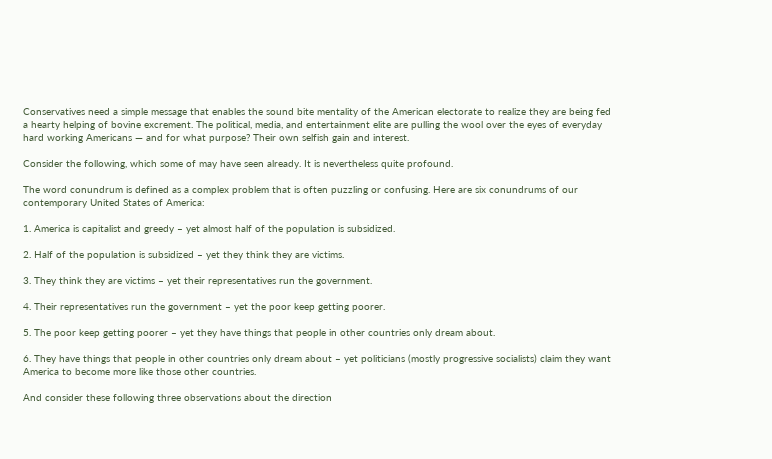Conservatives need a simple message that enables the sound bite mentality of the American electorate to realize they are being fed a hearty helping of bovine excrement. The political, media, and entertainment elite are pulling the wool over the eyes of everyday hard working Americans — and for what purpose? Their own selfish gain and interest.

Consider the following, which some of may have seen already. It is nevertheless quite profound.

The word conundrum is defined as a complex problem that is often puzzling or confusing. Here are six conundrums of our contemporary United States of America:

1. America is capitalist and greedy – yet almost half of the population is subsidized.

2. Half of the population is subsidized – yet they think they are victims.

3. They think they are victims – yet their representatives run the government.

4. Their representatives run the government – yet the poor keep getting poorer.

5. The poor keep getting poorer – yet they have things that people in other countries only dream about.

6. They have things that people in other countries only dream about – yet politicians (mostly progressive socialists) claim they want America to become more like those other countries.

And consider these following three observations about the direction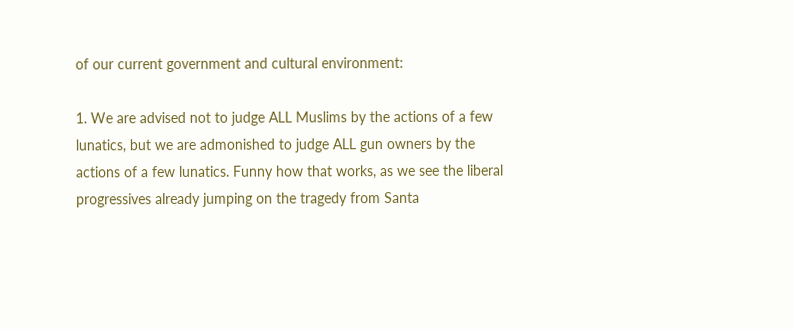of our current government and cultural environment:

1. We are advised not to judge ALL Muslims by the actions of a few lunatics, but we are admonished to judge ALL gun owners by the actions of a few lunatics. Funny how that works, as we see the liberal progressives already jumping on the tragedy from Santa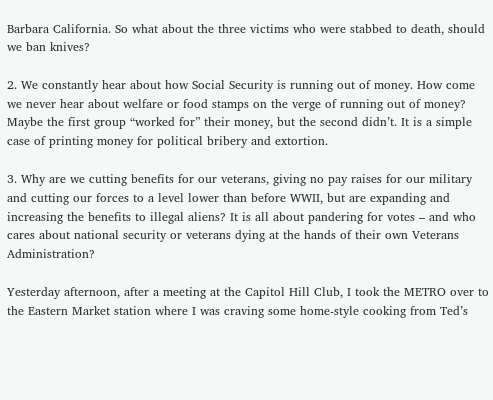Barbara California. So what about the three victims who were stabbed to death, should we ban knives?

2. We constantly hear about how Social Security is running out of money. How come we never hear about welfare or food stamps on the verge of running out of money? Maybe the first group “worked for” their money, but the second didn’t. It is a simple case of printing money for political bribery and extortion.

3. Why are we cutting benefits for our veterans, giving no pay raises for our military and cutting our forces to a level lower than before WWII, but are expanding and increasing the benefits to illegal aliens? It is all about pandering for votes – and who cares about national security or veterans dying at the hands of their own Veterans Administration?

Yesterday afternoon, after a meeting at the Capitol Hill Club, I took the METRO over to the Eastern Market station where I was craving some home-style cooking from Ted’s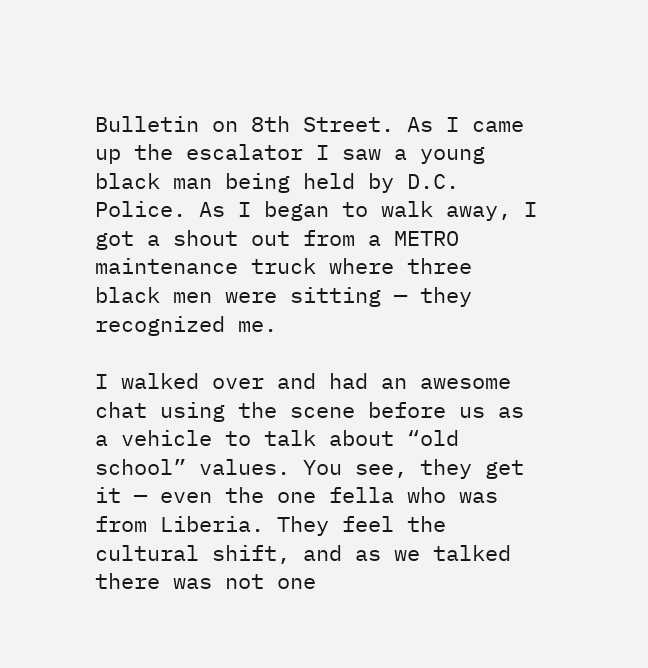Bulletin on 8th Street. As I came up the escalator I saw a young black man being held by D.C. Police. As I began to walk away, I got a shout out from a METRO maintenance truck where three black men were sitting — they recognized me.

I walked over and had an awesome chat using the scene before us as a vehicle to talk about “old school” values. You see, they get it — even the one fella who was from Liberia. They feel the cultural shift, and as we talked there was not one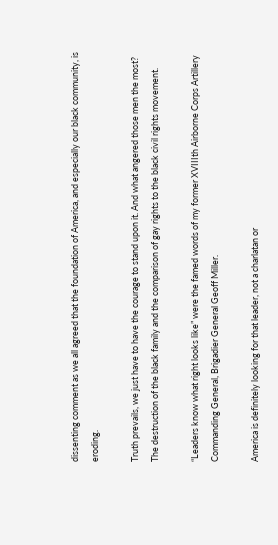dissenting comment as we all agreed that the foundation of America, and especially our black community, is eroding.

Truth prevails, we just have to have the courage to stand upon it. And what angered those men the most? The destruction of the black family and the comparison of gay rights to the black civil rights movement.

“Leaders know what right looks like” were the famed words of my former XVIIIth Airborne Corps Artillery Commanding General, Brigadier General Geoff Miller.

America is definitely looking for that leader, not a charlatan or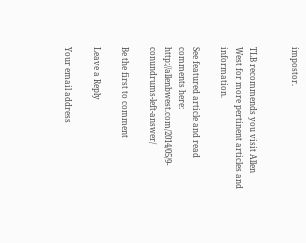impostor.


TLB recommends you visit Allen West for more pertinent articles and information.

See featured article and read comments here: http://allenbwest.com/2014/05/9-conundrums-left-answer/

Be the first to comment

Leave a Reply

Your email address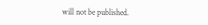will not be published.